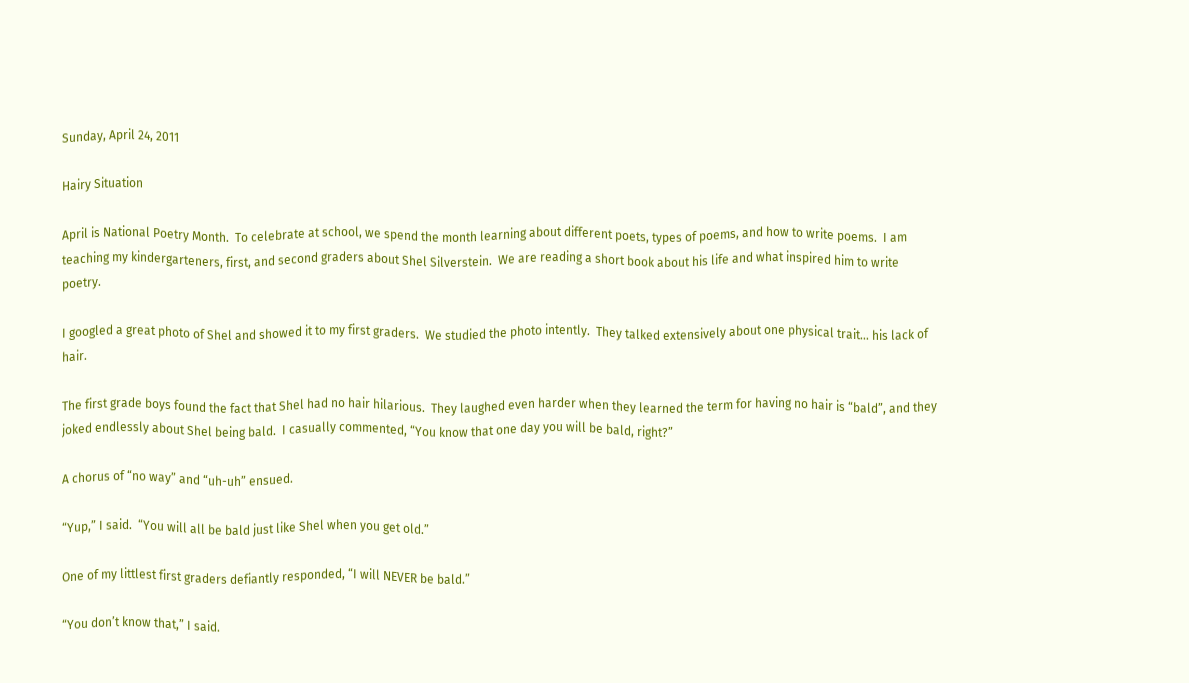Sunday, April 24, 2011

Hairy Situation

April is National Poetry Month.  To celebrate at school, we spend the month learning about different poets, types of poems, and how to write poems.  I am teaching my kindergarteners, first, and second graders about Shel Silverstein.  We are reading a short book about his life and what inspired him to write poetry.

I googled a great photo of Shel and showed it to my first graders.  We studied the photo intently.  They talked extensively about one physical trait… his lack of hair.

The first grade boys found the fact that Shel had no hair hilarious.  They laughed even harder when they learned the term for having no hair is “bald”, and they joked endlessly about Shel being bald.  I casually commented, “You know that one day you will be bald, right?”

A chorus of “no way” and “uh-uh” ensued.

“Yup,” I said.  “You will all be bald just like Shel when you get old.”

One of my littlest first graders defiantly responded, “I will NEVER be bald.”

“You don’t know that,” I said.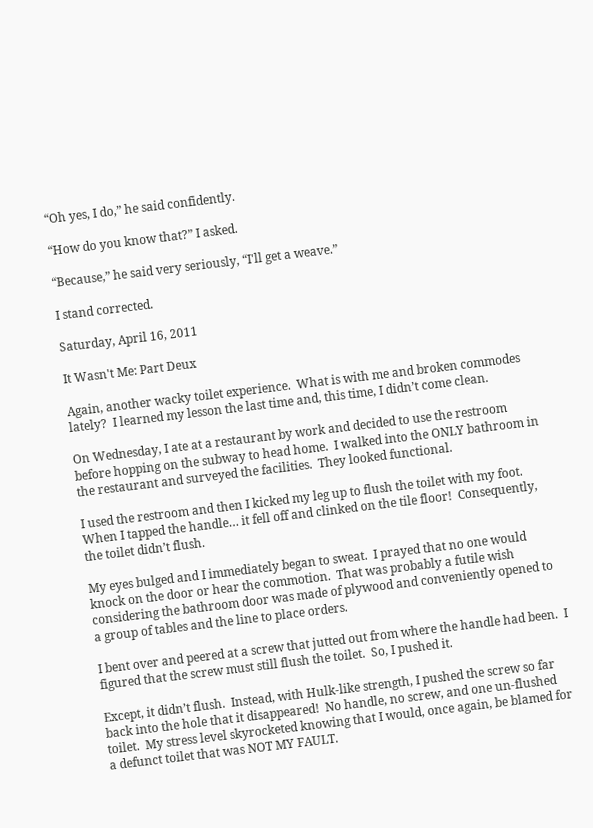“Oh yes, I do,” he said confidently.

“How do you know that?” I asked.

“Because,” he said very seriously, “I'll get a weave.”

I stand corrected.

Saturday, April 16, 2011

It Wasn't Me: Part Deux

Again, another wacky toilet experience.  What is with me and broken commodes lately?  I learned my lesson the last time and, this time, I didn’t come clean.

On Wednesday, I ate at a restaurant by work and decided to use the restroom before hopping on the subway to head home.  I walked into the ONLY bathroom in the restaurant and surveyed the facilities.  They looked functional.

I used the restroom and then I kicked my leg up to flush the toilet with my foot.  When I tapped the handle… it fell off and clinked on the tile floor!  Consequently, the toilet didn’t flush.

My eyes bulged and I immediately began to sweat.  I prayed that no one would knock on the door or hear the commotion.  That was probably a futile wish considering the bathroom door was made of plywood and conveniently opened to a group of tables and the line to place orders.

I bent over and peered at a screw that jutted out from where the handle had been.  I figured that the screw must still flush the toilet.  So, I pushed it.

Except, it didn’t flush.  Instead, with Hulk-like strength, I pushed the screw so far back into the hole that it disappeared!  No handle, no screw, and one un-flushed toilet.  My stress level skyrocketed knowing that I would, once again, be blamed for a defunct toilet that was NOT MY FAULT.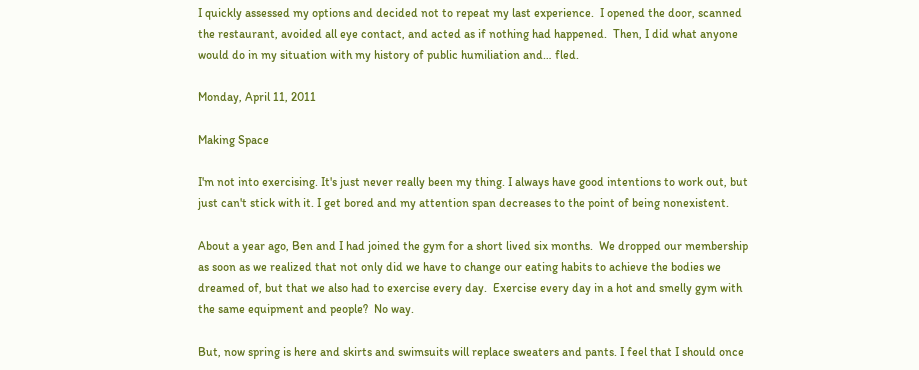I quickly assessed my options and decided not to repeat my last experience.  I opened the door, scanned the restaurant, avoided all eye contact, and acted as if nothing had happened.  Then, I did what anyone would do in my situation with my history of public humiliation and… fled.

Monday, April 11, 2011

Making Space

I'm not into exercising. It's just never really been my thing. I always have good intentions to work out, but just can't stick with it. I get bored and my attention span decreases to the point of being nonexistent.

About a year ago, Ben and I had joined the gym for a short lived six months.  We dropped our membership as soon as we realized that not only did we have to change our eating habits to achieve the bodies we dreamed of, but that we also had to exercise every day.  Exercise every day in a hot and smelly gym with the same equipment and people?  No way.

But, now spring is here and skirts and swimsuits will replace sweaters and pants. I feel that I should once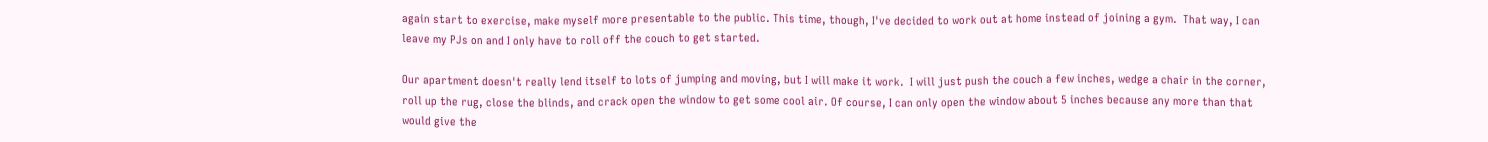again start to exercise, make myself more presentable to the public. This time, though, I've decided to work out at home instead of joining a gym.  That way, I can leave my PJs on and I only have to roll off the couch to get started.

Our apartment doesn't really lend itself to lots of jumping and moving, but I will make it work.  I will just push the couch a few inches, wedge a chair in the corner, roll up the rug, close the blinds, and crack open the window to get some cool air. Of course, I can only open the window about 5 inches because any more than that would give the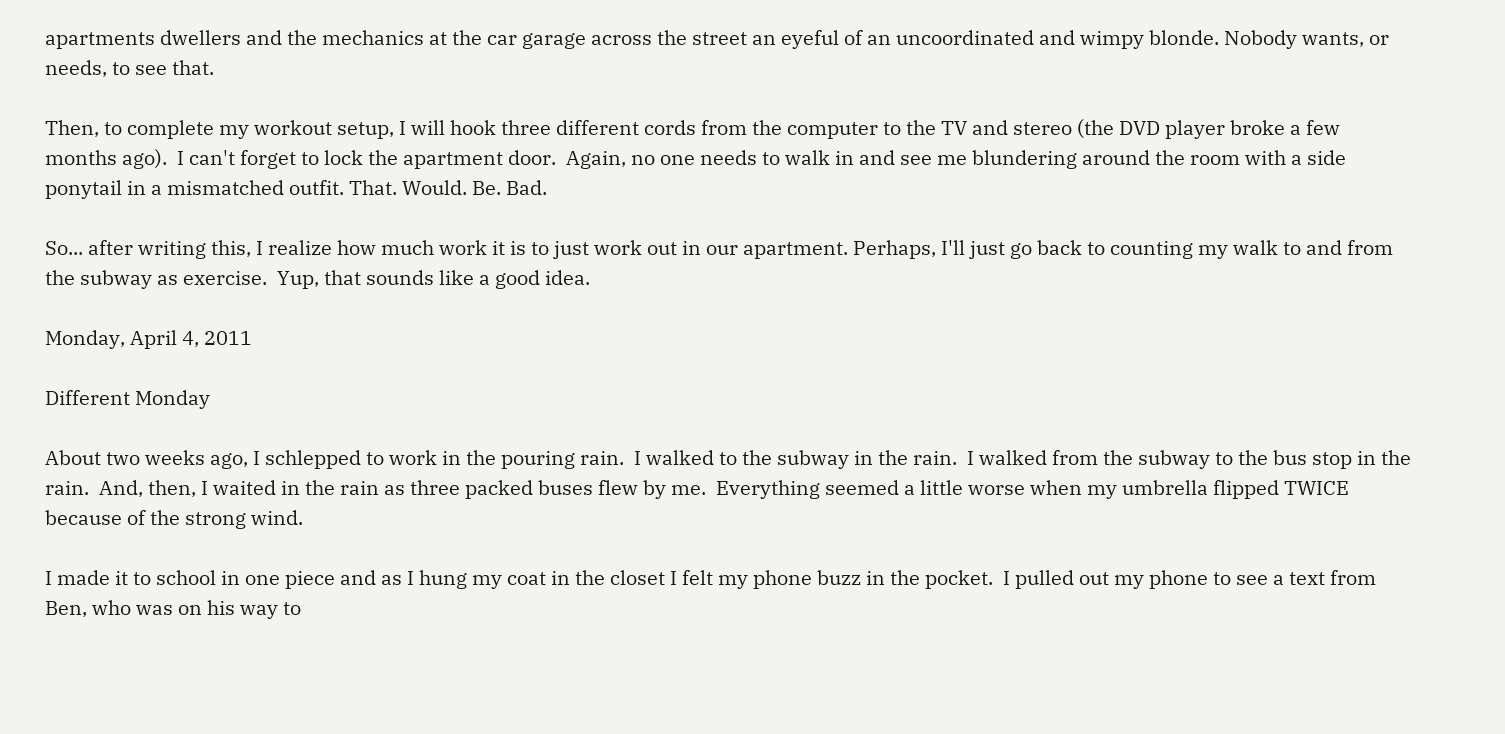apartments dwellers and the mechanics at the car garage across the street an eyeful of an uncoordinated and wimpy blonde. Nobody wants, or needs, to see that.

Then, to complete my workout setup, I will hook three different cords from the computer to the TV and stereo (the DVD player broke a few months ago).  I can't forget to lock the apartment door.  Again, no one needs to walk in and see me blundering around the room with a side ponytail in a mismatched outfit. That. Would. Be. Bad.

So... after writing this, I realize how much work it is to just work out in our apartment. Perhaps, I'll just go back to counting my walk to and from the subway as exercise.  Yup, that sounds like a good idea.

Monday, April 4, 2011

Different Monday

About two weeks ago, I schlepped to work in the pouring rain.  I walked to the subway in the rain.  I walked from the subway to the bus stop in the rain.  And, then, I waited in the rain as three packed buses flew by me.  Everything seemed a little worse when my umbrella flipped TWICE because of the strong wind.

I made it to school in one piece and as I hung my coat in the closet I felt my phone buzz in the pocket.  I pulled out my phone to see a text from Ben, who was on his way to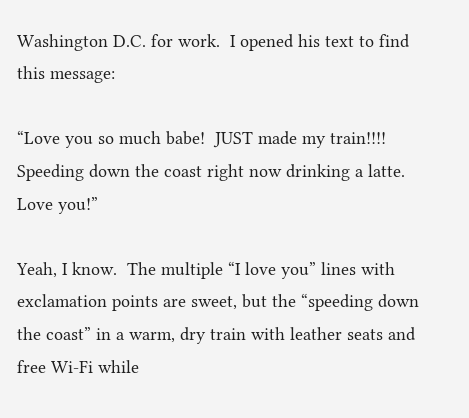Washington D.C. for work.  I opened his text to find this message:

“Love you so much babe!  JUST made my train!!!! Speeding down the coast right now drinking a latte.  Love you!”

Yeah, I know.  The multiple “I love you” lines with exclamation points are sweet, but the “speeding down the coast” in a warm, dry train with leather seats and free Wi-Fi while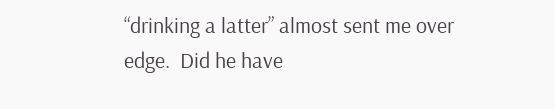“drinking a latter” almost sent me over edge.  Did he have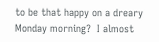to be that happy on a dreary Monday morning?  I almost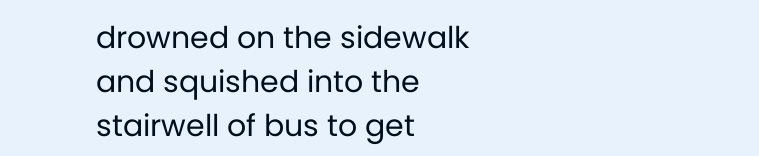drowned on the sidewalk and squished into the stairwell of bus to get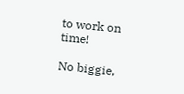to work on time!

No biggie,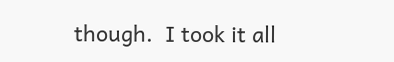though.  I took it all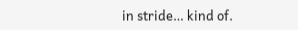in stride… kind of.